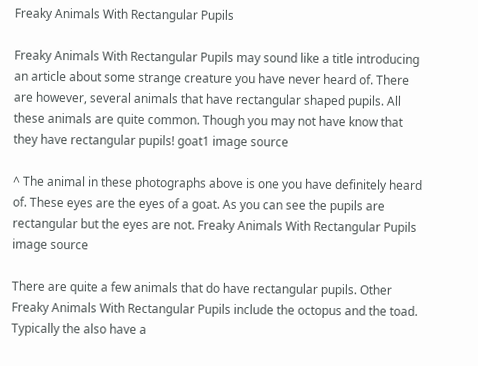Freaky Animals With Rectangular Pupils

Freaky Animals With Rectangular Pupils may sound like a title introducing an article about some strange creature you have never heard of. There are however, several animals that have rectangular shaped pupils. All these animals are quite common. Though you may not have know that they have rectangular pupils! goat1 image source

^ The animal in these photographs above is one you have definitely heard of. These eyes are the eyes of a goat. As you can see the pupils are rectangular but the eyes are not. Freaky Animals With Rectangular Pupils image source

There are quite a few animals that do have rectangular pupils. Other Freaky Animals With Rectangular Pupils include the octopus and the toad. Typically the also have a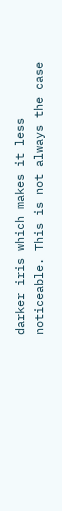darker iris which makes it less noticeable. This is not always the case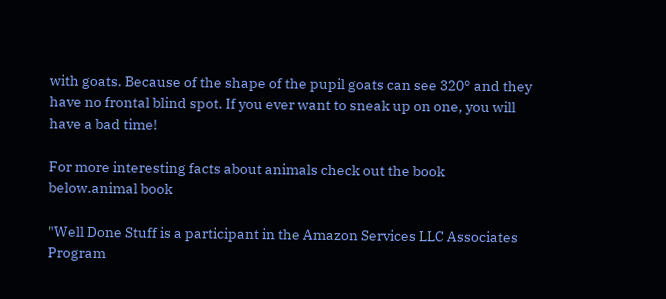with goats. Because of the shape of the pupil goats can see 320° and they have no frontal blind spot. If you ever want to sneak up on one, you will have a bad time!

For more interesting facts about animals check out the book below.animal book

"Well Done Stuff is a participant in the Amazon Services LLC Associates Program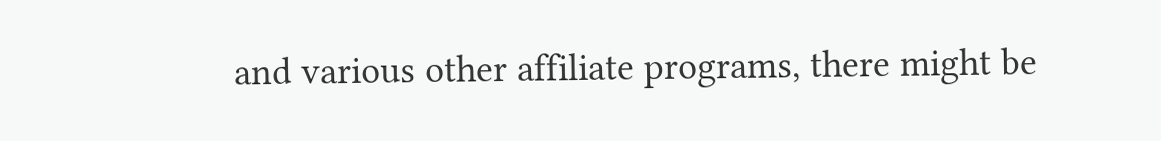and various other affiliate programs, there might be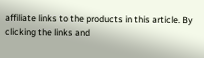affiliate links to the products in this article. By clicking the links and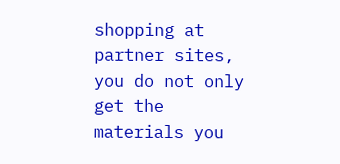shopping at partner sites, you do not only get the materials you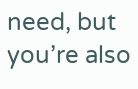need, but you’re also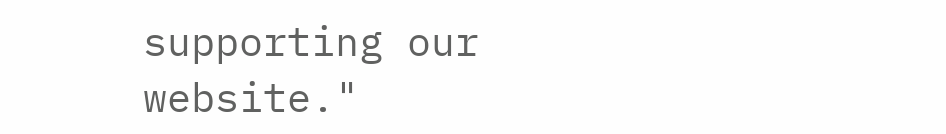supporting our website."